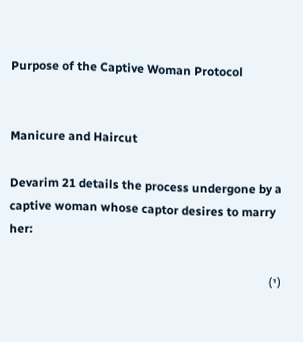Purpose of the Captive Woman Protocol


Manicure and Haircut

Devarim 21 details the process undergone by a captive woman whose captor desires to marry her:

(י)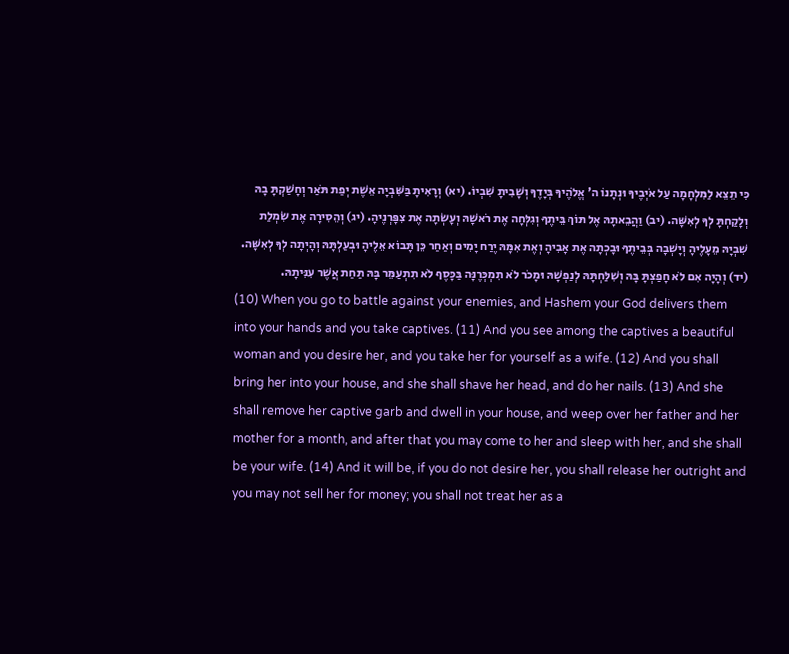כִּי תֵצֵא לַמִּלְחָמָה עַל אֹיְבֶיךָ וּנְתָנוֹ ה' אֱלֹהֶיךָ בְּיָדֶךָ וְשָׁבִיתָ שִׁבְיוֹ. (יא) וְרָאִיתָ בַּשִּׁבְיָה אֵשֶׁת יְפַת תֹּאַר וְחָשַׁקְתָּ בָהּ וְלָקַחְתָּ לְךָ לְאִשָּׁה. (יב) וַהֲבֵאתָהּ אֶל תּוֹךְ בֵּיתֶךָ וְגִלְּחָה אֶת רֹאשָׁהּ וְעָשְׂתָה אֶת צִפָּרְנֶיהָ. (יג) וְהֵסִירָה אֶת שִׂמְלַת שִׁבְיָהּ מֵעָלֶיהָ וְיָשְׁבָה בְּבֵיתֶךָ וּבָכְתָה אֶת אָבִיהָ וְאֶת אִמָּהּ יֶרַח יָמִים וְאַחַר כֵּן תָּבוֹא אֵלֶיהָ וּבְעַלְתָּהּ וְהָיְתָה לְךָ לְאִשָּׁה. (יד) וְהָיָה אִם לֹא חָפַצְתָּ בָּהּ וְשִׁלַּחְתָּהּ לְנַפְשָׁהּ וּמָכֹר לֹא תִמְכְּרֶנָּה בַּכָּסֶף לֹא תִתְעַמֵּר בָּהּ תַּחַת אֲשֶׁר עִנִּיתָהּ.
(10) When you go to battle against your enemies, and Hashem your God delivers them into your hands and you take captives. (11) And you see among the captives a beautiful woman and you desire her, and you take her for yourself as a wife. (12) And you shall bring her into your house, and she shall shave her head, and do her nails. (13) And she shall remove her captive garb and dwell in your house, and weep over her father and her mother for a month, and after that you may come to her and sleep with her, and she shall be your wife. (14) And it will be, if you do not desire her, you shall release her outright and you may not sell her for money; you shall not treat her as a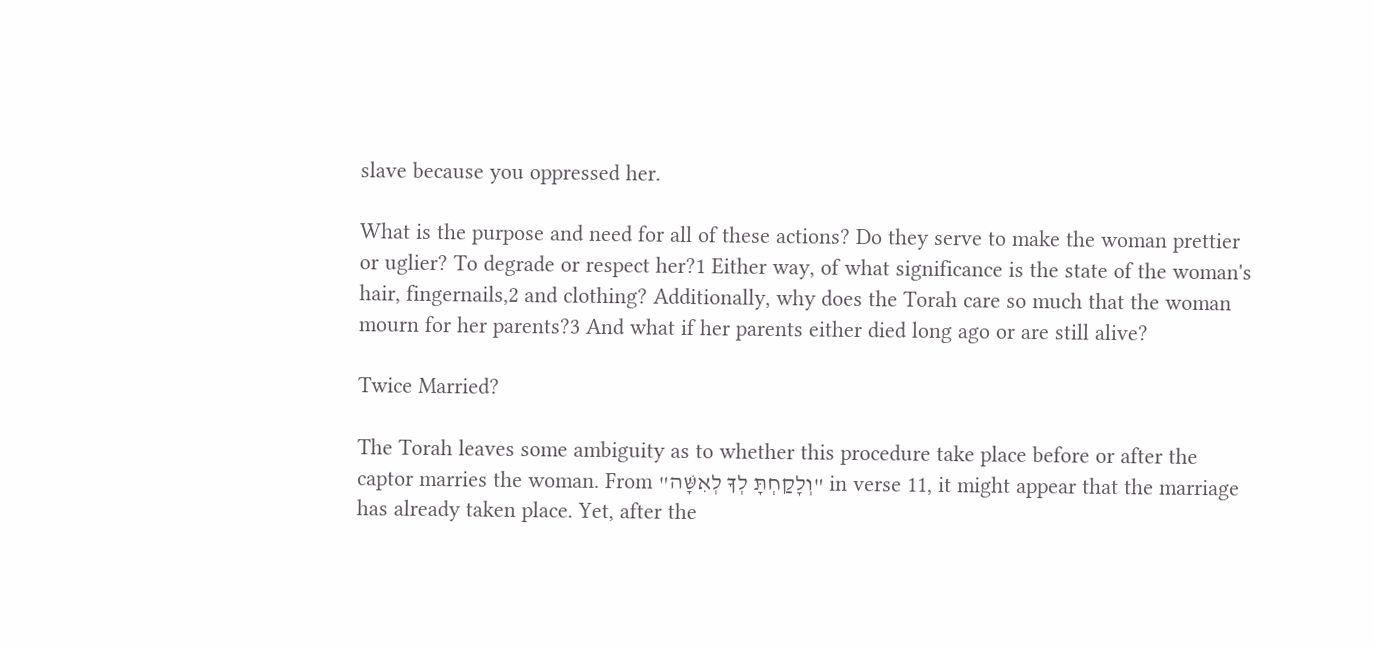slave because you oppressed her.

What is the purpose and need for all of these actions? Do they serve to make the woman prettier or uglier? To degrade or respect her?1 Either way, of what significance is the state of the woman's hair, fingernails,2 and clothing? Additionally, why does the Torah care so much that the woman mourn for her parents?3 And what if her parents either died long ago or are still alive?

Twice Married?

The Torah leaves some ambiguity as to whether this procedure take place before or after the captor marries the woman. From "וְלָקַחְתָּ לְךָ לְאִשָּׁה" in verse 11, it might appear that the marriage has already taken place. Yet, after the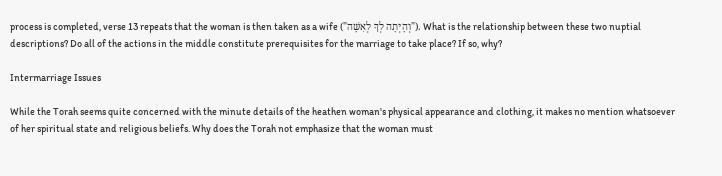process is completed, verse 13 repeats that the woman is then taken as a wife ("וְהָיְתָה לְךָ לְאִשָּׁה"). What is the relationship between these two nuptial descriptions? Do all of the actions in the middle constitute prerequisites for the marriage to take place? If so, why?

Intermarriage Issues

While the Torah seems quite concerned with the minute details of the heathen woman's physical appearance and clothing, it makes no mention whatsoever of her spiritual state and religious beliefs. Why does the Torah not emphasize that the woman must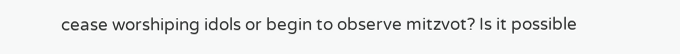cease worshiping idols or begin to observe mitzvot? Is it possible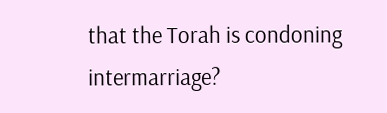that the Torah is condoning intermarriage?